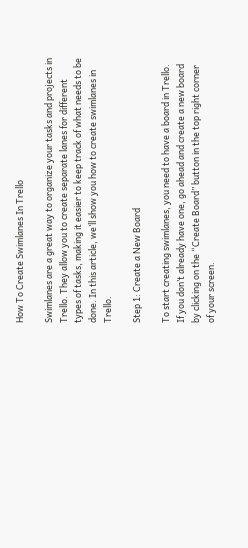How To Create Swimlanes In Trello

Swimlanes are a great way to organize your tasks and projects in Trello. They allow you to create separate lanes for different types of tasks, making it easier to keep track of what needs to be done. In this article, we’ll show you how to create swimlanes in Trello.

Step 1: Create a New Board

To start creating swimlanes, you need to have a board in Trello. If you don’t already have one, go ahead and create a new board by clicking on the “Create Board” button in the top right corner of your screen.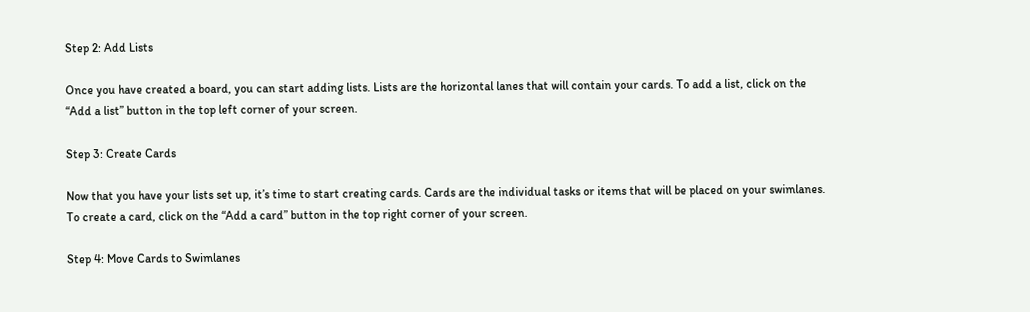Step 2: Add Lists

Once you have created a board, you can start adding lists. Lists are the horizontal lanes that will contain your cards. To add a list, click on the “Add a list” button in the top left corner of your screen.

Step 3: Create Cards

Now that you have your lists set up, it’s time to start creating cards. Cards are the individual tasks or items that will be placed on your swimlanes. To create a card, click on the “Add a card” button in the top right corner of your screen.

Step 4: Move Cards to Swimlanes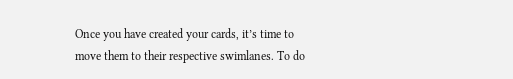Once you have created your cards, it’s time to move them to their respective swimlanes. To do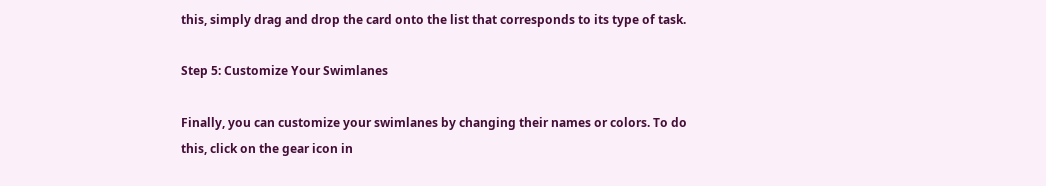this, simply drag and drop the card onto the list that corresponds to its type of task.

Step 5: Customize Your Swimlanes

Finally, you can customize your swimlanes by changing their names or colors. To do this, click on the gear icon in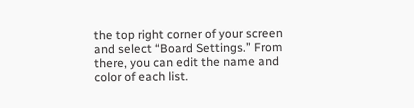the top right corner of your screen and select “Board Settings.” From there, you can edit the name and color of each list.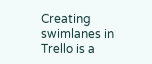Creating swimlanes in Trello is a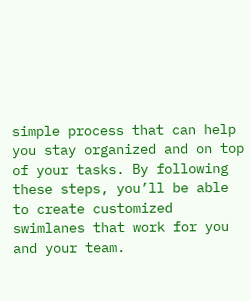simple process that can help you stay organized and on top of your tasks. By following these steps, you’ll be able to create customized swimlanes that work for you and your team.